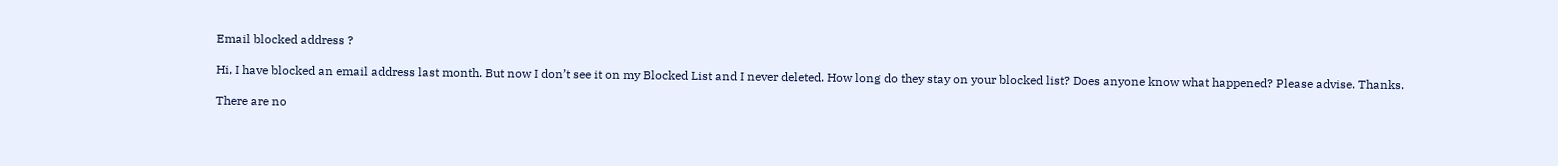Email blocked address ?

Hi, I have blocked an email address last month. But now I don’t see it on my Blocked List and I never deleted. How long do they stay on your blocked list? Does anyone know what happened? Please advise. Thanks.

There are no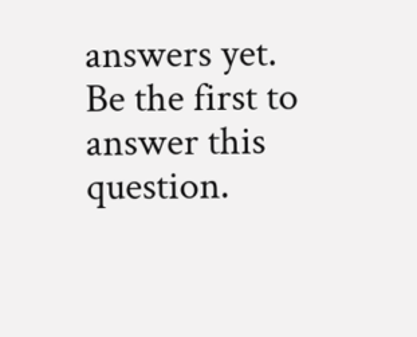answers yet.
Be the first to answer this question.